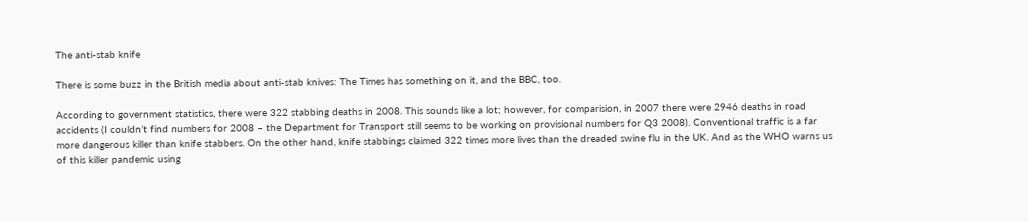The anti-stab knife

There is some buzz in the British media about anti-stab knives: The Times has something on it, and the BBC, too.

According to government statistics, there were 322 stabbing deaths in 2008. This sounds like a lot; however, for comparision, in 2007 there were 2946 deaths in road accidents (I couldn’t find numbers for 2008 – the Department for Transport still seems to be working on provisional numbers for Q3 2008). Conventional traffic is a far more dangerous killer than knife stabbers. On the other hand, knife stabbings claimed 322 times more lives than the dreaded swine flu in the UK. And as the WHO warns us of this killer pandemic using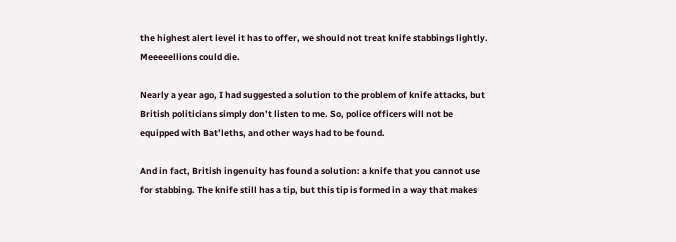the highest alert level it has to offer, we should not treat knife stabbings lightly. Meeeeellions could die.

Nearly a year ago, I had suggested a solution to the problem of knife attacks, but British politicians simply don’t listen to me. So, police officers will not be equipped with Bat’leths, and other ways had to be found.

And in fact, British ingenuity has found a solution: a knife that you cannot use for stabbing. The knife still has a tip, but this tip is formed in a way that makes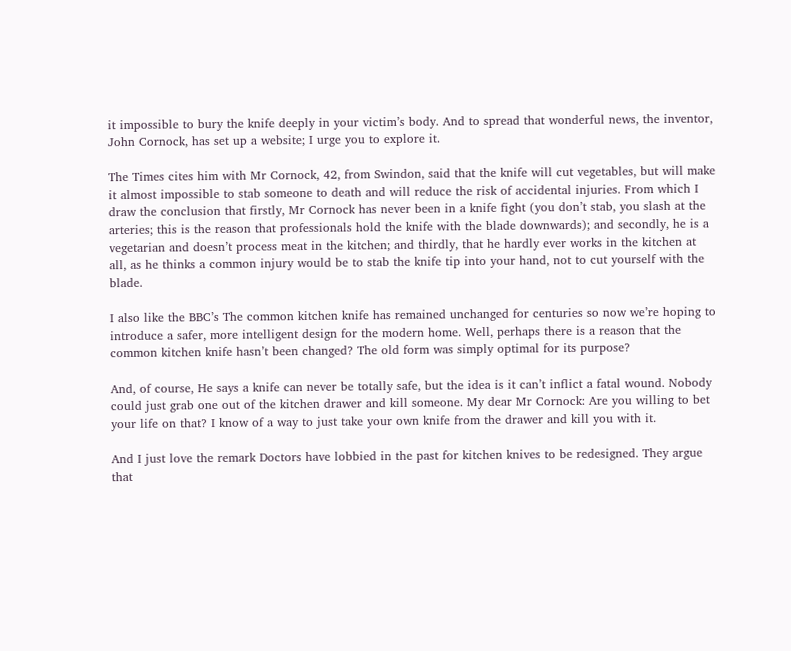it impossible to bury the knife deeply in your victim’s body. And to spread that wonderful news, the inventor, John Cornock, has set up a website; I urge you to explore it.

The Times cites him with Mr Cornock, 42, from Swindon, said that the knife will cut vegetables, but will make it almost impossible to stab someone to death and will reduce the risk of accidental injuries. From which I draw the conclusion that firstly, Mr Cornock has never been in a knife fight (you don’t stab, you slash at the arteries; this is the reason that professionals hold the knife with the blade downwards); and secondly, he is a vegetarian and doesn’t process meat in the kitchen; and thirdly, that he hardly ever works in the kitchen at all, as he thinks a common injury would be to stab the knife tip into your hand, not to cut yourself with the blade.

I also like the BBC’s The common kitchen knife has remained unchanged for centuries so now we’re hoping to introduce a safer, more intelligent design for the modern home. Well, perhaps there is a reason that the common kitchen knife hasn’t been changed? The old form was simply optimal for its purpose?

And, of course, He says a knife can never be totally safe, but the idea is it can’t inflict a fatal wound. Nobody could just grab one out of the kitchen drawer and kill someone. My dear Mr Cornock: Are you willing to bet your life on that? I know of a way to just take your own knife from the drawer and kill you with it.

And I just love the remark Doctors have lobbied in the past for kitchen knives to be redesigned. They argue that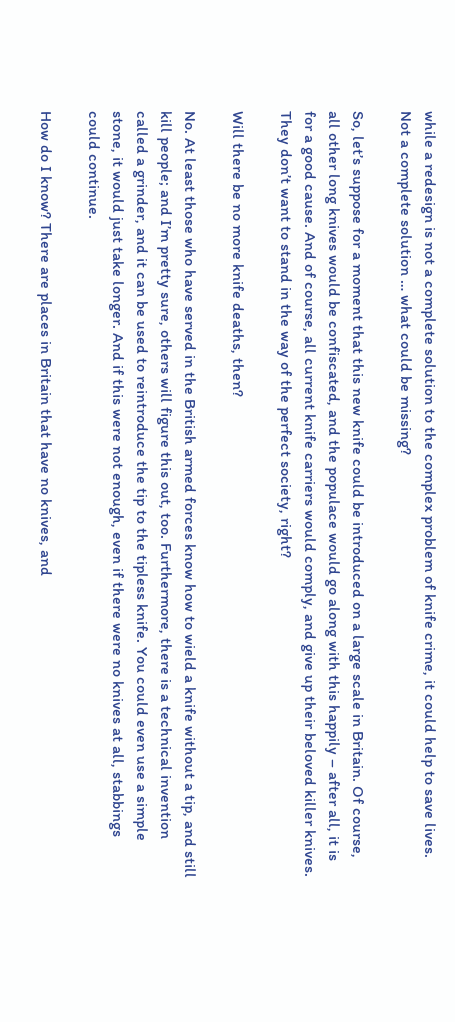while a redesign is not a complete solution to the complex problem of knife crime, it could help to save lives. Not a complete solution … what could be missing?

So, let’s suppose for a moment that this new knife could be introduced on a large scale in Britain. Of course, all other long knives would be confiscated, and the populace would go along with this happily – after all, it is for a good cause. And of course, all current knife carriers would comply, and give up their beloved killer knives. They don’t want to stand in the way of the perfect society, right?

Will there be no more knife deaths, then?

No. At least those who have served in the British armed forces know how to wield a knife without a tip, and still kill people; and I’m pretty sure, others will figure this out, too. Furthermore, there is a technical invention called a grinder, and it can be used to reintroduce the tip to the tipless knife. You could even use a simple stone, it would just take longer. And if this were not enough, even if there were no knives at all, stabbings could continue.

How do I know? There are places in Britain that have no knives, and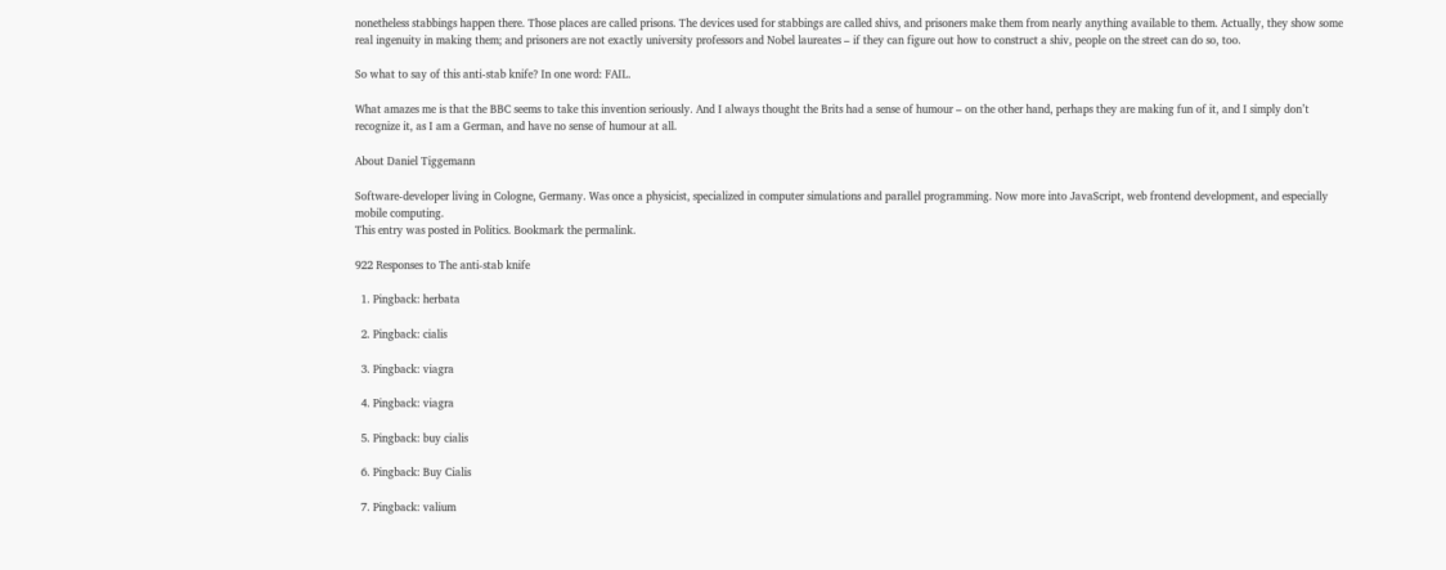nonetheless stabbings happen there. Those places are called prisons. The devices used for stabbings are called shivs, and prisoners make them from nearly anything available to them. Actually, they show some real ingenuity in making them; and prisoners are not exactly university professors and Nobel laureates – if they can figure out how to construct a shiv, people on the street can do so, too.

So what to say of this anti-stab knife? In one word: FAIL.

What amazes me is that the BBC seems to take this invention seriously. And I always thought the Brits had a sense of humour – on the other hand, perhaps they are making fun of it, and I simply don’t recognize it, as I am a German, and have no sense of humour at all.

About Daniel Tiggemann

Software-developer living in Cologne, Germany. Was once a physicist, specialized in computer simulations and parallel programming. Now more into JavaScript, web frontend development, and especially mobile computing.
This entry was posted in Politics. Bookmark the permalink.

922 Responses to The anti-stab knife

  1. Pingback: herbata

  2. Pingback: cialis

  3. Pingback: viagra

  4. Pingback: viagra

  5. Pingback: buy cialis

  6. Pingback: Buy Cialis

  7. Pingback: valium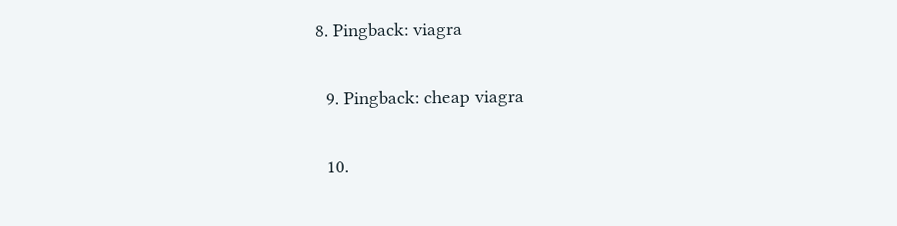8. Pingback: viagra

  9. Pingback: cheap viagra

  10.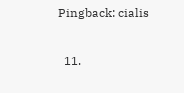Pingback: cialis

  11.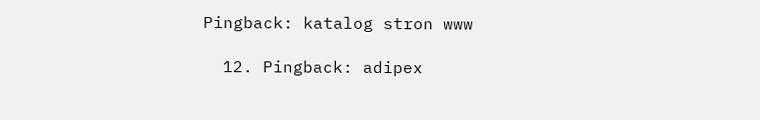Pingback: katalog stron www

  12. Pingback: adipex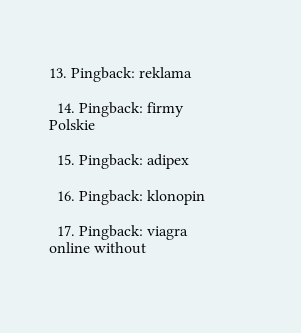13. Pingback: reklama

  14. Pingback: firmy Polskie

  15. Pingback: adipex

  16. Pingback: klonopin

  17. Pingback: viagra online without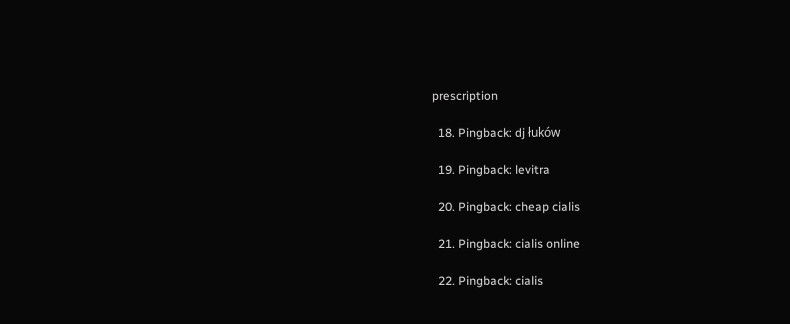prescription

  18. Pingback: dj łuków

  19. Pingback: levitra

  20. Pingback: cheap cialis

  21. Pingback: cialis online

  22. Pingback: cialis